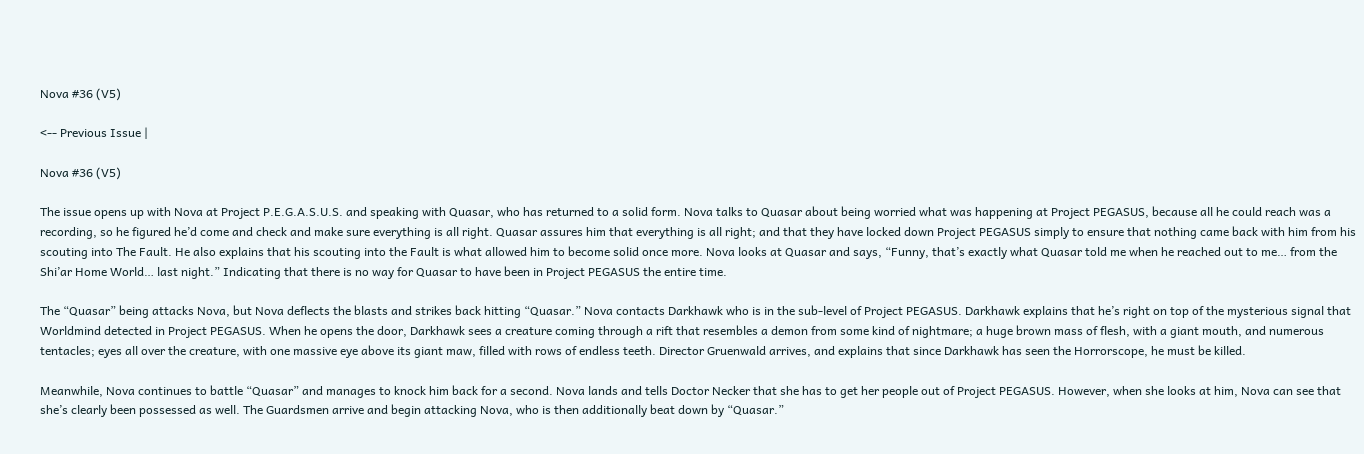Nova #36 (V5)

<-- Previous Issue |

Nova #36 (V5)

The issue opens up with Nova at Project P.E.G.A.S.U.S. and speaking with Quasar, who has returned to a solid form. Nova talks to Quasar about being worried what was happening at Project PEGASUS, because all he could reach was a recording, so he figured he’d come and check and make sure everything is all right. Quasar assures him that everything is all right; and that they have locked down Project PEGASUS simply to ensure that nothing came back with him from his scouting into The Fault. He also explains that his scouting into the Fault is what allowed him to become solid once more. Nova looks at Quasar and says, “Funny, that’s exactly what Quasar told me when he reached out to me… from the Shi’ar Home World… last night.” Indicating that there is no way for Quasar to have been in Project PEGASUS the entire time.

The “Quasar” being attacks Nova, but Nova deflects the blasts and strikes back hitting “Quasar.” Nova contacts Darkhawk who is in the sub-level of Project PEGASUS. Darkhawk explains that he’s right on top of the mysterious signal that Worldmind detected in Project PEGASUS. When he opens the door, Darkhawk sees a creature coming through a rift that resembles a demon from some kind of nightmare; a huge brown mass of flesh, with a giant mouth, and numerous tentacles; eyes all over the creature, with one massive eye above its giant maw, filled with rows of endless teeth. Director Gruenwald arrives, and explains that since Darkhawk has seen the Horrorscope, he must be killed.

Meanwhile, Nova continues to battle “Quasar” and manages to knock him back for a second. Nova lands and tells Doctor Necker that she has to get her people out of Project PEGASUS. However, when she looks at him, Nova can see that she’s clearly been possessed as well. The Guardsmen arrive and begin attacking Nova, who is then additionally beat down by “Quasar.”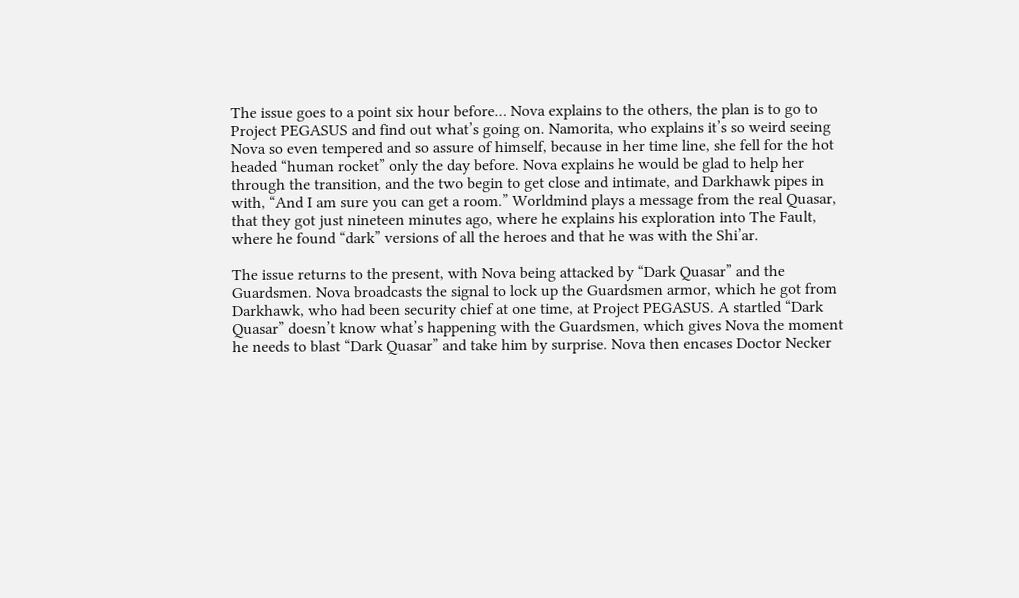The issue goes to a point six hour before… Nova explains to the others, the plan is to go to Project PEGASUS and find out what’s going on. Namorita, who explains it’s so weird seeing Nova so even tempered and so assure of himself, because in her time line, she fell for the hot headed “human rocket” only the day before. Nova explains he would be glad to help her through the transition, and the two begin to get close and intimate, and Darkhawk pipes in with, “And I am sure you can get a room.” Worldmind plays a message from the real Quasar, that they got just nineteen minutes ago, where he explains his exploration into The Fault, where he found “dark” versions of all the heroes and that he was with the Shi’ar.

The issue returns to the present, with Nova being attacked by “Dark Quasar” and the Guardsmen. Nova broadcasts the signal to lock up the Guardsmen armor, which he got from Darkhawk, who had been security chief at one time, at Project PEGASUS. A startled “Dark Quasar” doesn’t know what’s happening with the Guardsmen, which gives Nova the moment he needs to blast “Dark Quasar” and take him by surprise. Nova then encases Doctor Necker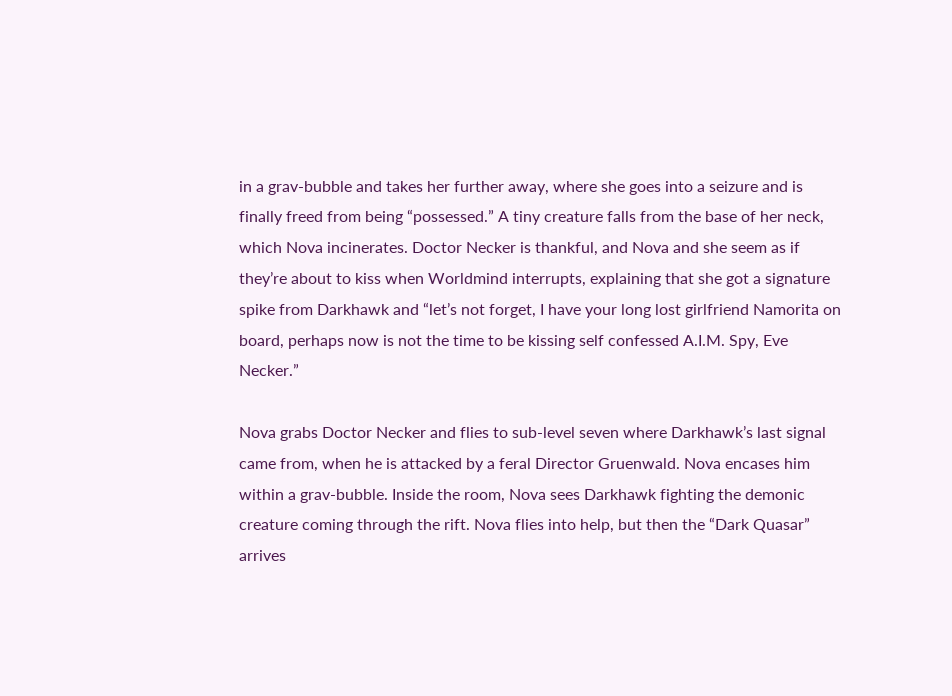in a grav-bubble and takes her further away, where she goes into a seizure and is finally freed from being “possessed.” A tiny creature falls from the base of her neck, which Nova incinerates. Doctor Necker is thankful, and Nova and she seem as if they’re about to kiss when Worldmind interrupts, explaining that she got a signature spike from Darkhawk and “let’s not forget, I have your long lost girlfriend Namorita on board, perhaps now is not the time to be kissing self confessed A.I.M. Spy, Eve Necker.”

Nova grabs Doctor Necker and flies to sub-level seven where Darkhawk’s last signal came from, when he is attacked by a feral Director Gruenwald. Nova encases him within a grav-bubble. Inside the room, Nova sees Darkhawk fighting the demonic creature coming through the rift. Nova flies into help, but then the “Dark Quasar” arrives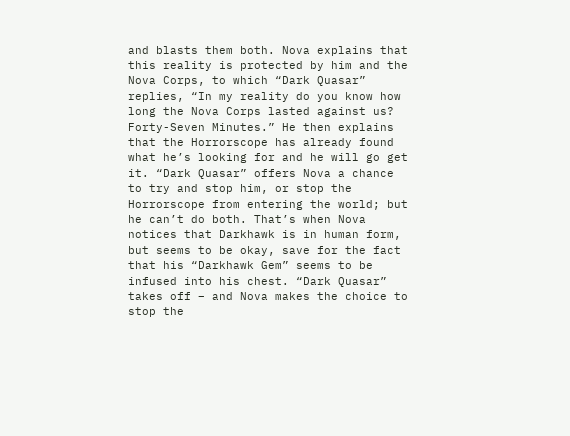and blasts them both. Nova explains that this reality is protected by him and the Nova Corps, to which “Dark Quasar” replies, “In my reality do you know how long the Nova Corps lasted against us? Forty-Seven Minutes.” He then explains that the Horrorscope has already found what he’s looking for and he will go get it. “Dark Quasar” offers Nova a chance to try and stop him, or stop the Horrorscope from entering the world; but he can’t do both. That’s when Nova notices that Darkhawk is in human form, but seems to be okay, save for the fact that his “Darkhawk Gem” seems to be infused into his chest. “Dark Quasar” takes off – and Nova makes the choice to stop the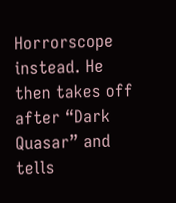Horrorscope instead. He then takes off after “Dark Quasar” and tells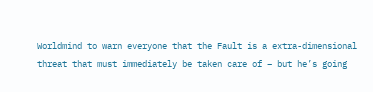Worldmind to warn everyone that the Fault is a extra-dimensional threat that must immediately be taken care of – but he’s going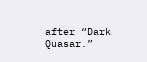after “Dark Quasar.”